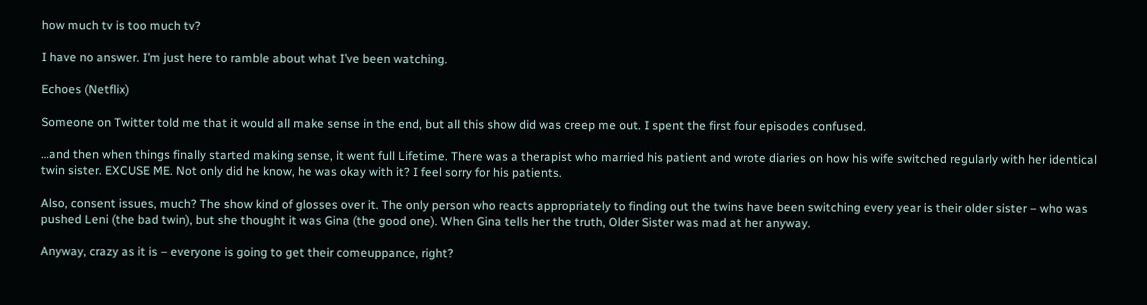how much tv is too much tv?

I have no answer. I’m just here to ramble about what I’ve been watching.

Echoes (Netflix)

Someone on Twitter told me that it would all make sense in the end, but all this show did was creep me out. I spent the first four episodes confused.

…and then when things finally started making sense, it went full Lifetime. There was a therapist who married his patient and wrote diaries on how his wife switched regularly with her identical twin sister. EXCUSE ME. Not only did he know, he was okay with it? I feel sorry for his patients.

Also, consent issues, much? The show kind of glosses over it. The only person who reacts appropriately to finding out the twins have been switching every year is their older sister – who was pushed Leni (the bad twin), but she thought it was Gina (the good one). When Gina tells her the truth, Older Sister was mad at her anyway.

Anyway, crazy as it is – everyone is going to get their comeuppance, right?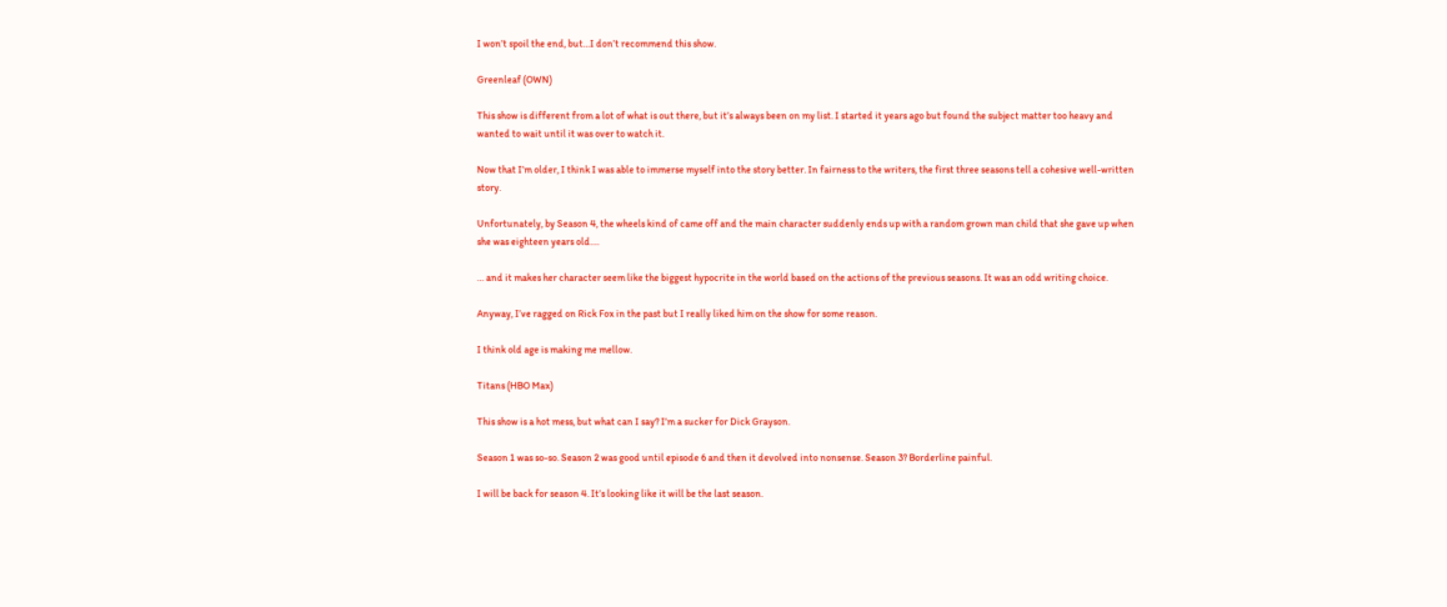I won’t spoil the end, but…I don’t recommend this show.

Greenleaf (OWN)

This show is different from a lot of what is out there, but it’s always been on my list. I started it years ago but found the subject matter too heavy and wanted to wait until it was over to watch it.

Now that I’m older, I think I was able to immerse myself into the story better. In fairness to the writers, the first three seasons tell a cohesive well-written story.

Unfortunately, by Season 4, the wheels kind of came off and the main character suddenly ends up with a random grown man child that she gave up when she was eighteen years old….

… and it makes her character seem like the biggest hypocrite in the world based on the actions of the previous seasons. It was an odd writing choice.

Anyway, I’ve ragged on Rick Fox in the past but I really liked him on the show for some reason.

I think old age is making me mellow.

Titans (HBO Max)

This show is a hot mess, but what can I say? I’m a sucker for Dick Grayson.

Season 1 was so-so. Season 2 was good until episode 6 and then it devolved into nonsense. Season 3? Borderline painful.

I will be back for season 4. It’s looking like it will be the last season.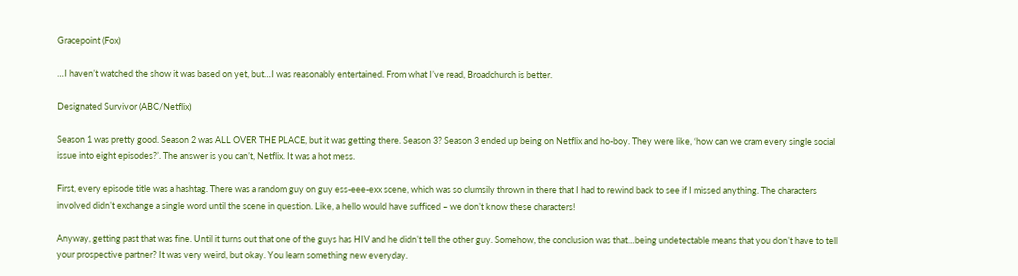Gracepoint (Fox)

…I haven’t watched the show it was based on yet, but…I was reasonably entertained. From what I’ve read, Broadchurch is better.

Designated Survivor (ABC/Netflix)

Season 1 was pretty good. Season 2 was ALL OVER THE PLACE, but it was getting there. Season 3? Season 3 ended up being on Netflix and ho-boy. They were like, ‘how can we cram every single social issue into eight episodes?’. The answer is you can’t, Netflix. It was a hot mess.

First, every episode title was a hashtag. There was a random guy on guy ess-eee-exx scene, which was so clumsily thrown in there that I had to rewind back to see if I missed anything. The characters involved didn’t exchange a single word until the scene in question. Like, a hello would have sufficed – we don’t know these characters!

Anyway, getting past that was fine. Until it turns out that one of the guys has HIV and he didn’t tell the other guy. Somehow, the conclusion was that…being undetectable means that you don’t have to tell your prospective partner? It was very weird, but okay. You learn something new everyday.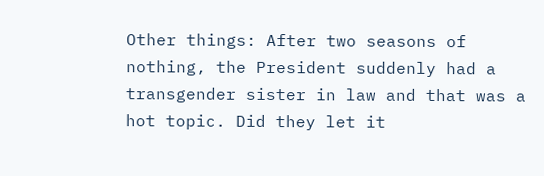Other things: After two seasons of nothing, the President suddenly had a transgender sister in law and that was a hot topic. Did they let it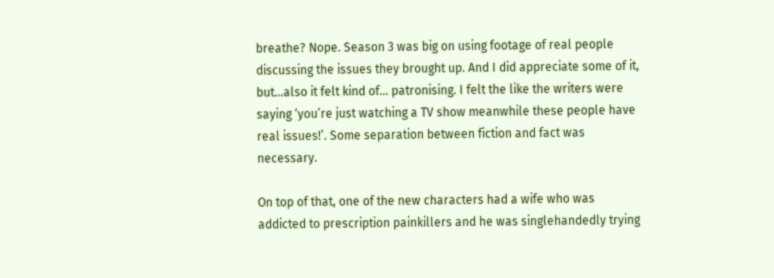breathe? Nope. Season 3 was big on using footage of real people discussing the issues they brought up. And I did appreciate some of it, but…also it felt kind of… patronising. I felt the like the writers were saying ‘you’re just watching a TV show meanwhile these people have real issues!’. Some separation between fiction and fact was necessary.

On top of that, one of the new characters had a wife who was addicted to prescription painkillers and he was singlehandedly trying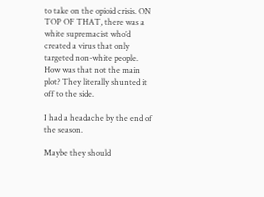to take on the opioid crisis. ON TOP OF THAT, there was a white supremacist who’d created a virus that only targeted non-white people. How was that not the main plot? They literally shunted it off to the side.

I had a headache by the end of the season.

Maybe they should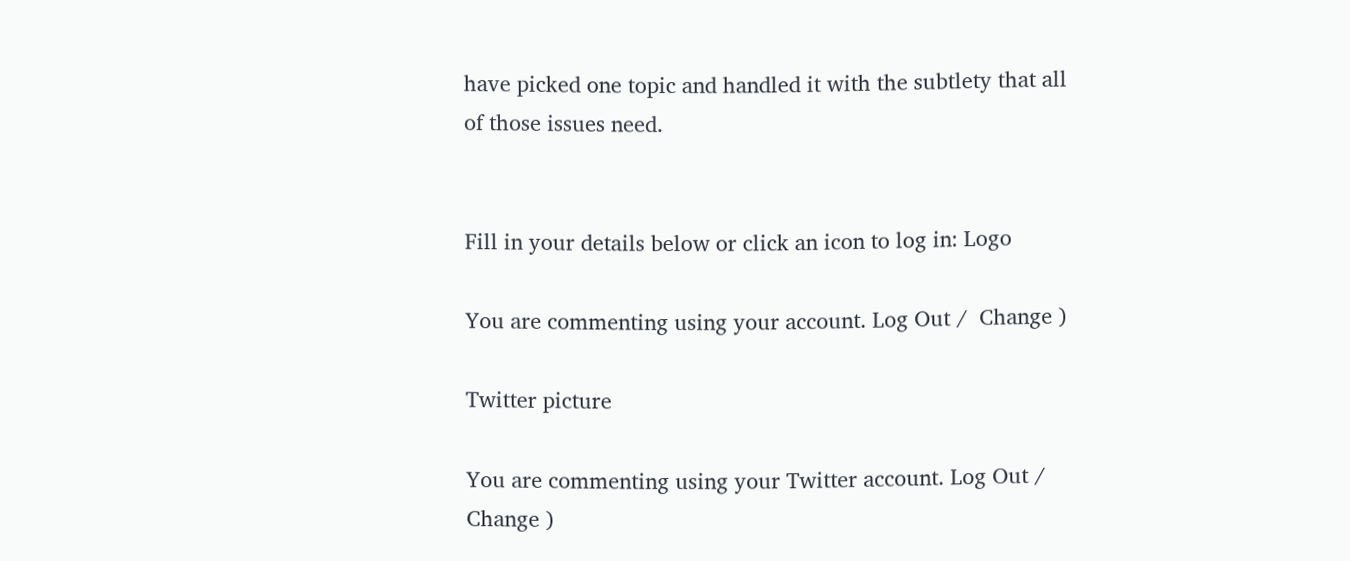have picked one topic and handled it with the subtlety that all of those issues need.


Fill in your details below or click an icon to log in: Logo

You are commenting using your account. Log Out /  Change )

Twitter picture

You are commenting using your Twitter account. Log Out /  Change )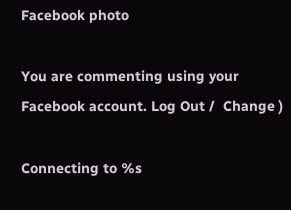Facebook photo

You are commenting using your Facebook account. Log Out /  Change )

Connecting to %s